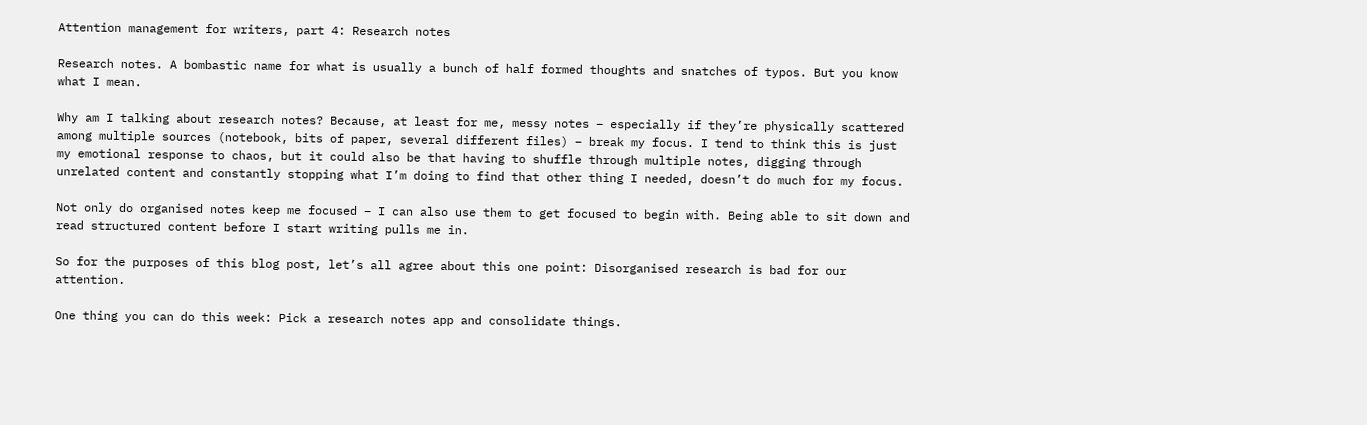Attention management for writers, part 4: Research notes

Research notes. A bombastic name for what is usually a bunch of half formed thoughts and snatches of typos. But you know what I mean.

Why am I talking about research notes? Because, at least for me, messy notes – especially if they’re physically scattered among multiple sources (notebook, bits of paper, several different files) – break my focus. I tend to think this is just my emotional response to chaos, but it could also be that having to shuffle through multiple notes, digging through unrelated content and constantly stopping what I’m doing to find that other thing I needed, doesn’t do much for my focus.

Not only do organised notes keep me focused – I can also use them to get focused to begin with. Being able to sit down and read structured content before I start writing pulls me in.

So for the purposes of this blog post, let’s all agree about this one point: Disorganised research is bad for our attention.

One thing you can do this week: Pick a research notes app and consolidate things.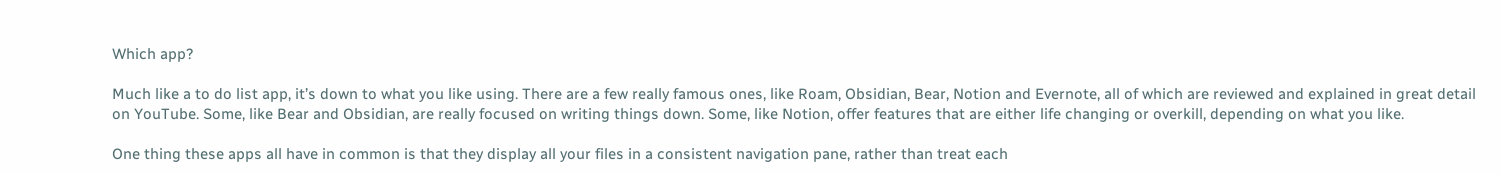Which app?

Much like a to do list app, it’s down to what you like using. There are a few really famous ones, like Roam, Obsidian, Bear, Notion and Evernote, all of which are reviewed and explained in great detail on YouTube. Some, like Bear and Obsidian, are really focused on writing things down. Some, like Notion, offer features that are either life changing or overkill, depending on what you like.

One thing these apps all have in common is that they display all your files in a consistent navigation pane, rather than treat each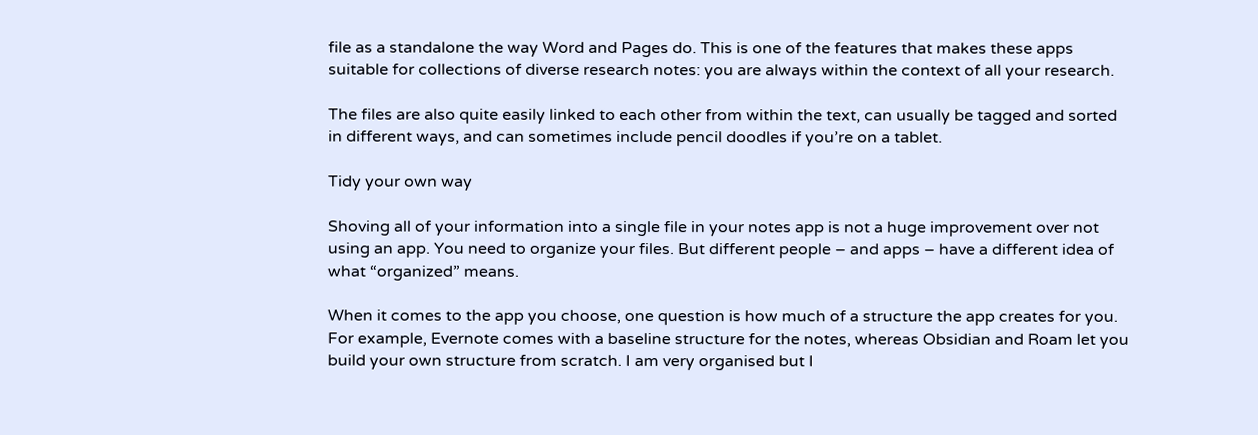file as a standalone the way Word and Pages do. This is one of the features that makes these apps suitable for collections of diverse research notes: you are always within the context of all your research.

The files are also quite easily linked to each other from within the text, can usually be tagged and sorted in different ways, and can sometimes include pencil doodles if you’re on a tablet.

Tidy your own way

Shoving all of your information into a single file in your notes app is not a huge improvement over not using an app. You need to organize your files. But different people – and apps – have a different idea of what “organized” means.

When it comes to the app you choose, one question is how much of a structure the app creates for you. For example, Evernote comes with a baseline structure for the notes, whereas Obsidian and Roam let you build your own structure from scratch. I am very organised but I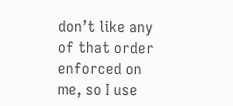don’t like any of that order enforced on me, so I use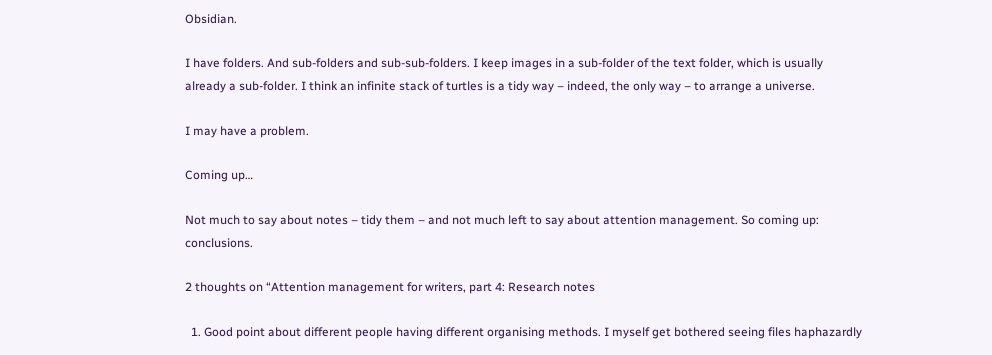Obsidian.

I have folders. And sub-folders and sub-sub-folders. I keep images in a sub-folder of the text folder, which is usually already a sub-folder. I think an infinite stack of turtles is a tidy way – indeed, the only way – to arrange a universe.

I may have a problem.

Coming up…

Not much to say about notes – tidy them – and not much left to say about attention management. So coming up: conclusions.

2 thoughts on “Attention management for writers, part 4: Research notes

  1. Good point about different people having different organising methods. I myself get bothered seeing files haphazardly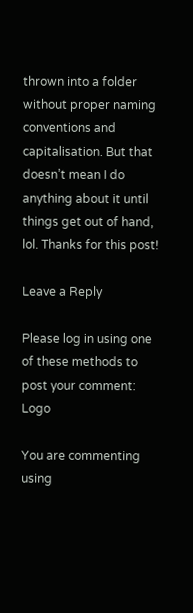thrown into a folder without proper naming conventions and capitalisation. But that doesn’t mean I do anything about it until things get out of hand, lol. Thanks for this post!

Leave a Reply

Please log in using one of these methods to post your comment: Logo

You are commenting using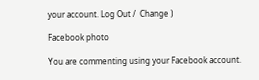your account. Log Out /  Change )

Facebook photo

You are commenting using your Facebook account.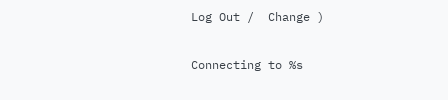Log Out /  Change )

Connecting to %s